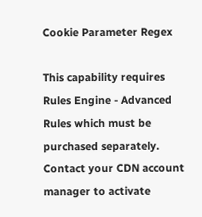Cookie Parameter Regex

This capability requires Rules Engine - Advanced Rules which must be purchased separately. Contact your CDN account manager to activate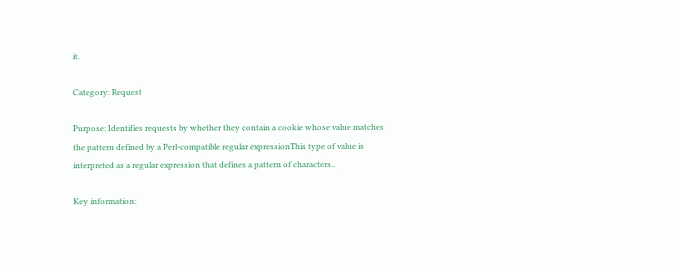it.

Category: Request

Purpose: Identifies requests by whether they contain a cookie whose value matches the pattern defined by a Perl-compatible regular expressionThis type of value is interpreted as a regular expression that defines a pattern of characters..

Key information: